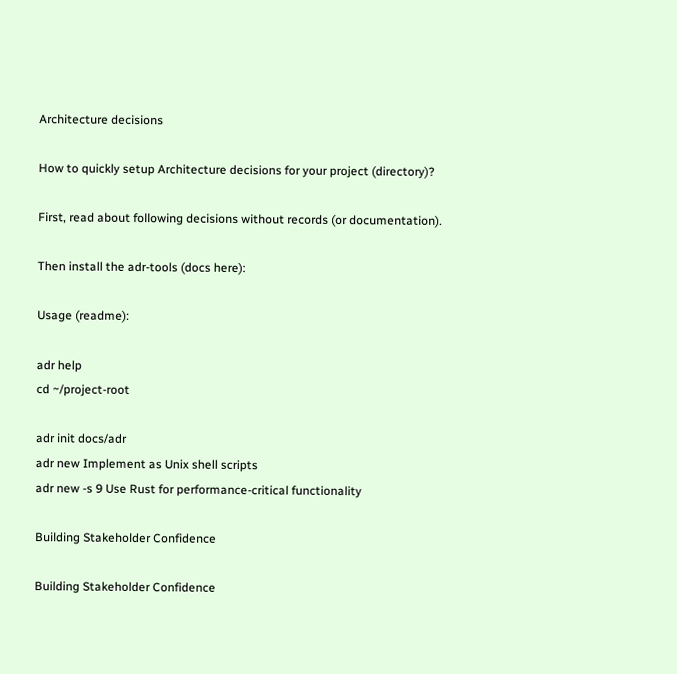Architecture decisions

How to quickly setup Architecture decisions for your project (directory)?

First, read about following decisions without records (or documentation).

Then install the adr-tools (docs here):

Usage (readme):

adr help
cd ~/project-root

adr init docs/adr
adr new Implement as Unix shell scripts
adr new -s 9 Use Rust for performance-critical functionality

Building Stakeholder Confidence

Building Stakeholder Confidence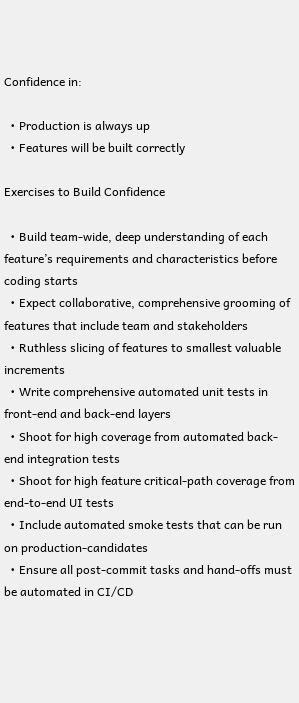Confidence in:

  • Production is always up
  • Features will be built correctly

Exercises to Build Confidence

  • Build team-wide, deep understanding of each feature’s requirements and characteristics before coding starts
  • Expect collaborative, comprehensive grooming of features that include team and stakeholders
  • Ruthless slicing of features to smallest valuable increments
  • Write comprehensive automated unit tests in front-end and back-end layers
  • Shoot for high coverage from automated back-end integration tests
  • Shoot for high feature critical-path coverage from end-to-end UI tests
  • Include automated smoke tests that can be run on production-candidates
  • Ensure all post-commit tasks and hand-offs must be automated in CI/CD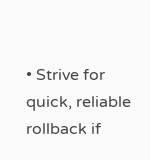• Strive for quick, reliable rollback if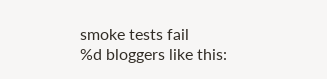smoke tests fail
%d bloggers like this: